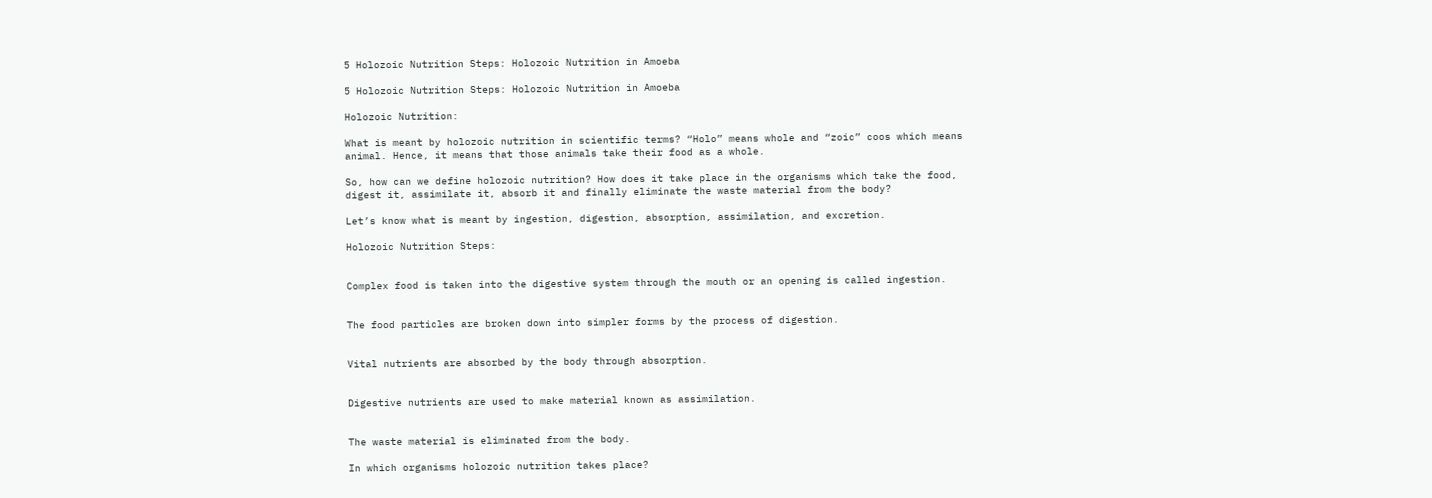5 Holozoic Nutrition Steps: Holozoic Nutrition in Amoeba

5 Holozoic Nutrition Steps: Holozoic Nutrition in Amoeba

Holozoic Nutrition:

What is meant by holozoic nutrition in scientific terms? “Holo” means whole and “zoic” coos which means animal. Hence, it means that those animals take their food as a whole.

So, how can we define holozoic nutrition? How does it take place in the organisms which take the food, digest it, assimilate it, absorb it and finally eliminate the waste material from the body?

Let’s know what is meant by ingestion, digestion, absorption, assimilation, and excretion.

Holozoic Nutrition Steps:


Complex food is taken into the digestive system through the mouth or an opening is called ingestion.


The food particles are broken down into simpler forms by the process of digestion.


Vital nutrients are absorbed by the body through absorption.


Digestive nutrients are used to make material known as assimilation.


The waste material is eliminated from the body.

In which organisms holozoic nutrition takes place?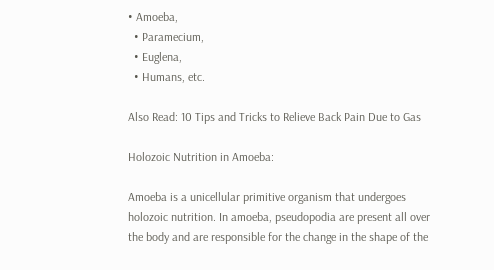• Amoeba,
  • Paramecium,
  • Euglena,
  • Humans, etc.

Also Read: 10 Tips and Tricks to Relieve Back Pain Due to Gas

Holozoic Nutrition in Amoeba:

Amoeba is a unicellular primitive organism that undergoes holozoic nutrition. In amoeba, pseudopodia are present all over the body and are responsible for the change in the shape of the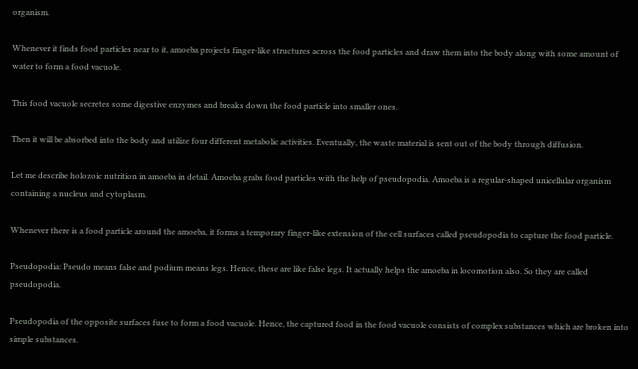organism.

Whenever it finds food particles near to it, amoeba projects finger-like structures across the food particles and draw them into the body along with some amount of water to form a food vacuole.

This food vacuole secretes some digestive enzymes and breaks down the food particle into smaller ones.

Then it will be absorbed into the body and utilize four different metabolic activities. Eventually, the waste material is sent out of the body through diffusion.

Let me describe holozoic nutrition in amoeba in detail. Amoeba grabs food particles with the help of pseudopodia. Amoeba is a regular-shaped unicellular organism containing a nucleus and cytoplasm.

Whenever there is a food particle around the amoeba, it forms a temporary finger-like extension of the cell surfaces called pseudopodia to capture the food particle.

Pseudopodia: Pseudo means false and podium means legs. Hence, these are like false legs. It actually helps the amoeba in locomotion also. So they are called pseudopodia.

Pseudopodia of the opposite surfaces fuse to form a food vacuole. Hence, the captured food in the food vacuole consists of complex substances which are broken into simple substances.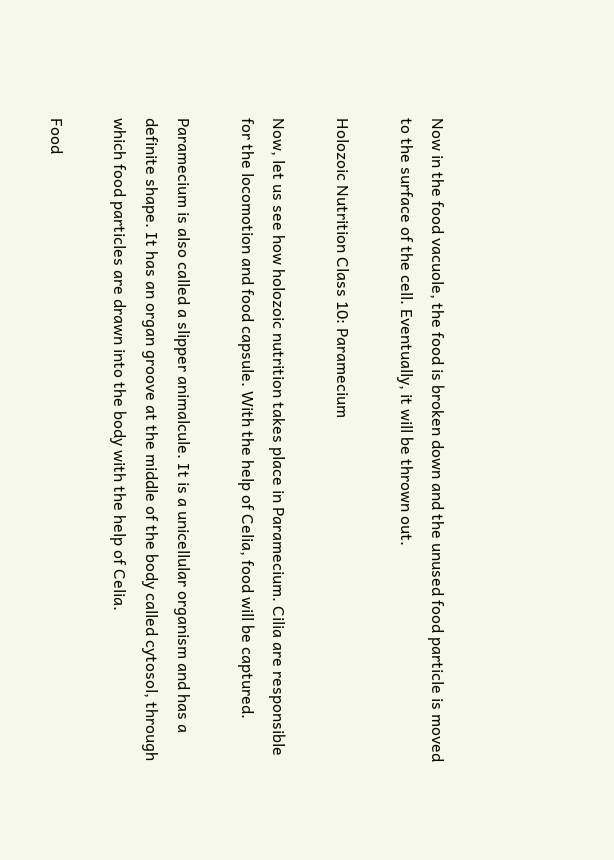Now in the food vacuole, the food is broken down and the unused food particle is moved to the surface of the cell. Eventually, it will be thrown out.

Holozoic Nutrition Class 10: Paramecium

Now, let us see how holozoic nutrition takes place in Paramecium. Cilia are responsible for the locomotion and food capsule. With the help of Celia, food will be captured.

Paramecium is also called a slipper animalcule. It is a unicellular organism and has a definite shape. It has an organ groove at the middle of the body called cytosol, through which food particles are drawn into the body with the help of Celia.

Food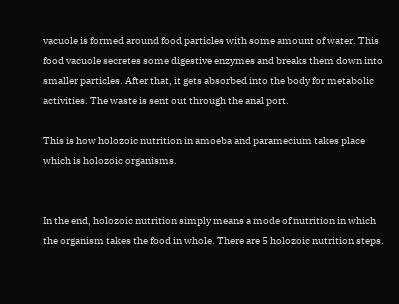vacuole is formed around food particles with some amount of water. This food vacuole secretes some digestive enzymes and breaks them down into smaller particles. After that, it gets absorbed into the body for metabolic activities. The waste is sent out through the anal port.

This is how holozoic nutrition in amoeba and paramecium takes place which is holozoic organisms.


In the end, holozoic nutrition simply means a mode of nutrition in which the organism takes the food in whole. There are 5 holozoic nutrition steps.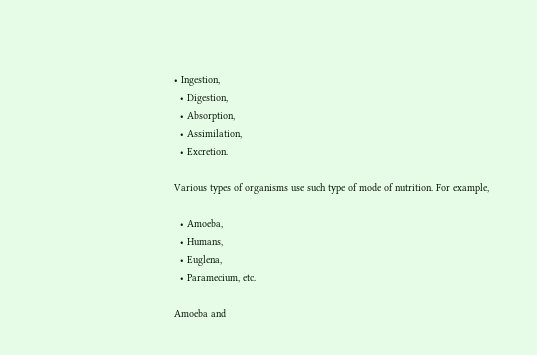• Ingestion,
  • Digestion,
  • Absorption,
  • Assimilation,
  • Excretion.

Various types of organisms use such type of mode of nutrition. For example,

  • Amoeba,
  • Humans,
  • Euglena,
  • Paramecium, etc.

Amoeba and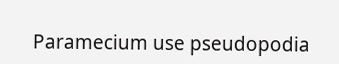Paramecium use pseudopodia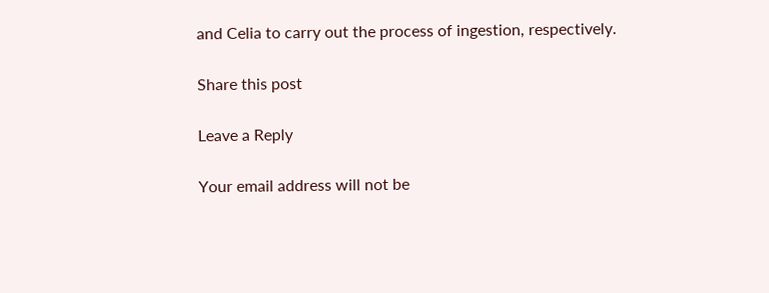and Celia to carry out the process of ingestion, respectively.

Share this post

Leave a Reply

Your email address will not be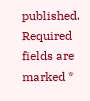published. Required fields are marked *